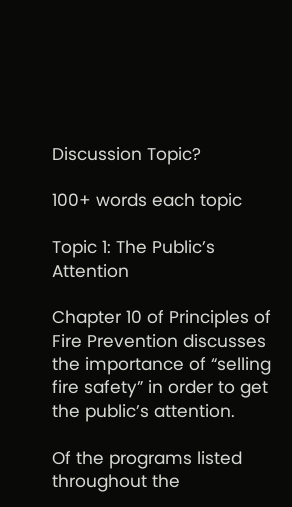Discussion Topic?

100+ words each topic

Topic 1: The Public’s Attention

Chapter 10 of Principles of Fire Prevention discusses the importance of “selling fire safety” in order to get the public’s attention.

Of the programs listed throughout the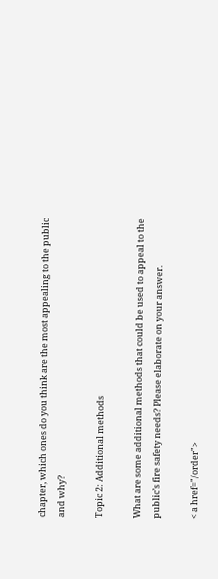chapter, which ones do you think are the most appealing to the public and why?

Topic 2: Additional methods

What are some additional methods that could be used to appeal to the public’s fire safety needs? Please elaborate on your answer.

< a href="/order">